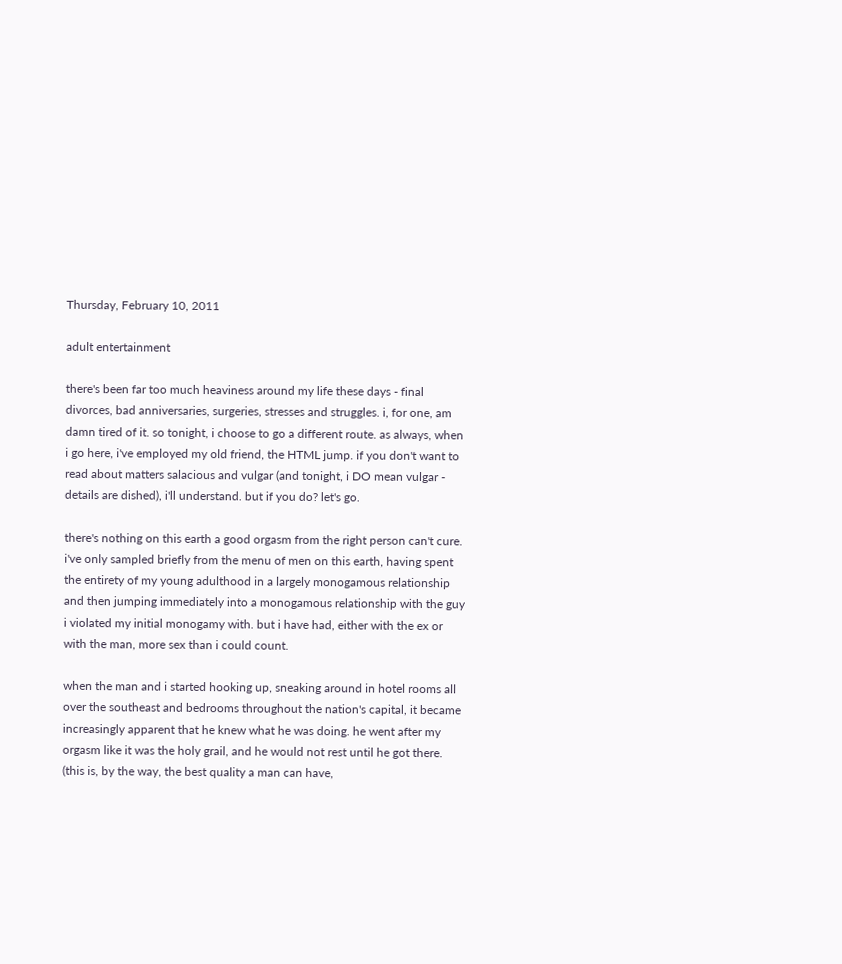Thursday, February 10, 2011

adult entertainment

there's been far too much heaviness around my life these days - final divorces, bad anniversaries, surgeries, stresses and struggles. i, for one, am damn tired of it. so tonight, i choose to go a different route. as always, when i go here, i've employed my old friend, the HTML jump. if you don't want to read about matters salacious and vulgar (and tonight, i DO mean vulgar - details are dished), i'll understand. but if you do? let's go.

there's nothing on this earth a good orgasm from the right person can't cure. i've only sampled briefly from the menu of men on this earth, having spent the entirety of my young adulthood in a largely monogamous relationship and then jumping immediately into a monogamous relationship with the guy i violated my initial monogamy with. but i have had, either with the ex or with the man, more sex than i could count.

when the man and i started hooking up, sneaking around in hotel rooms all over the southeast and bedrooms throughout the nation's capital, it became increasingly apparent that he knew what he was doing. he went after my orgasm like it was the holy grail, and he would not rest until he got there. (this is, by the way, the best quality a man can have,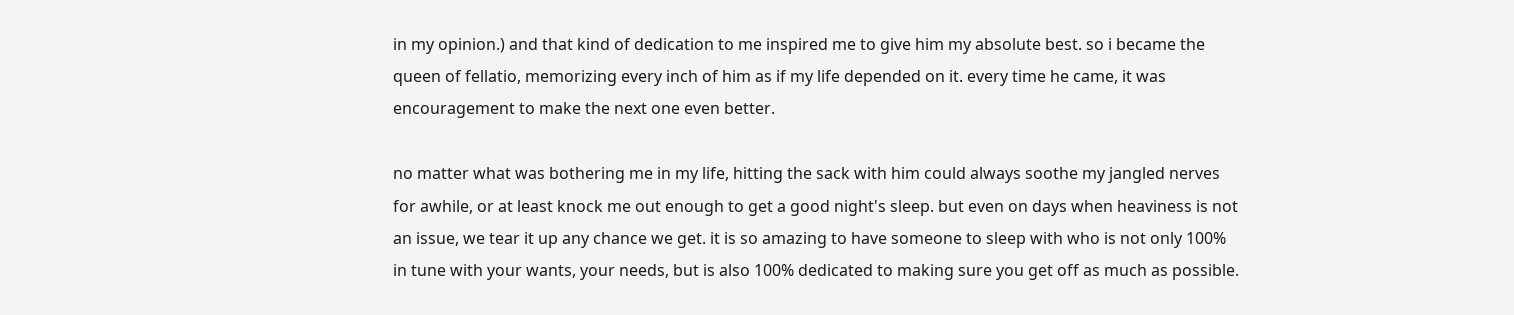in my opinion.) and that kind of dedication to me inspired me to give him my absolute best. so i became the queen of fellatio, memorizing every inch of him as if my life depended on it. every time he came, it was encouragement to make the next one even better.

no matter what was bothering me in my life, hitting the sack with him could always soothe my jangled nerves for awhile, or at least knock me out enough to get a good night's sleep. but even on days when heaviness is not an issue, we tear it up any chance we get. it is so amazing to have someone to sleep with who is not only 100% in tune with your wants, your needs, but is also 100% dedicated to making sure you get off as much as possible.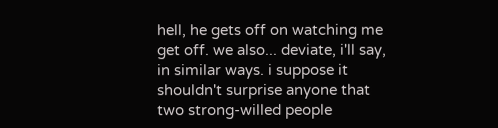hell, he gets off on watching me get off. we also... deviate, i'll say, in similar ways. i suppose it shouldn't surprise anyone that two strong-willed people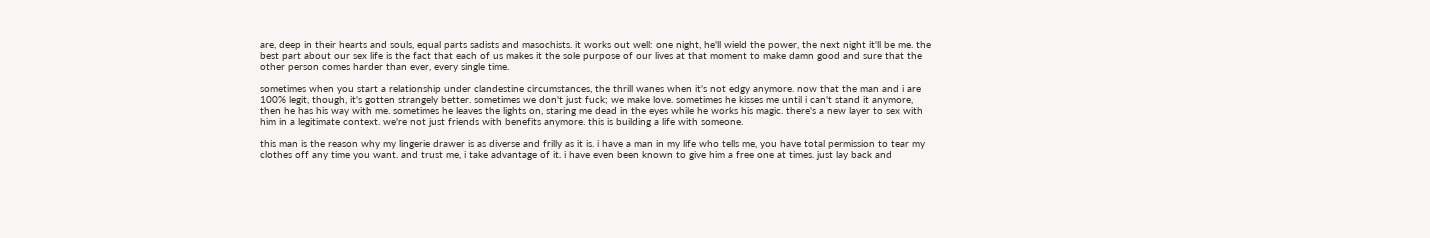are, deep in their hearts and souls, equal parts sadists and masochists. it works out well: one night, he'll wield the power, the next night it'll be me. the best part about our sex life is the fact that each of us makes it the sole purpose of our lives at that moment to make damn good and sure that the other person comes harder than ever, every single time.

sometimes when you start a relationship under clandestine circumstances, the thrill wanes when it's not edgy anymore. now that the man and i are 100% legit, though, it's gotten strangely better. sometimes we don't just fuck; we make love. sometimes he kisses me until i can't stand it anymore, then he has his way with me. sometimes he leaves the lights on, staring me dead in the eyes while he works his magic. there's a new layer to sex with him in a legitimate context. we're not just friends with benefits anymore. this is building a life with someone.

this man is the reason why my lingerie drawer is as diverse and frilly as it is. i have a man in my life who tells me, you have total permission to tear my clothes off any time you want. and trust me, i take advantage of it. i have even been known to give him a free one at times. just lay back and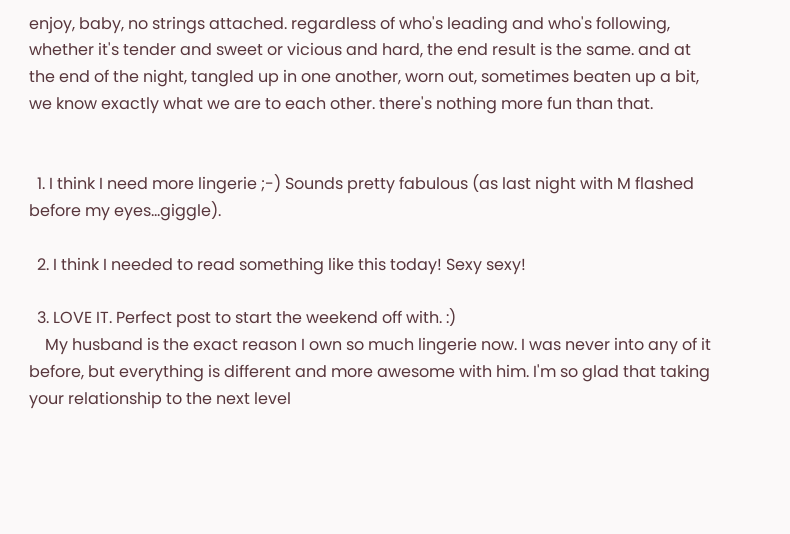enjoy, baby, no strings attached. regardless of who's leading and who's following, whether it's tender and sweet or vicious and hard, the end result is the same. and at the end of the night, tangled up in one another, worn out, sometimes beaten up a bit, we know exactly what we are to each other. there's nothing more fun than that.


  1. I think I need more lingerie ;-) Sounds pretty fabulous (as last night with M flashed before my eyes...giggle).

  2. I think I needed to read something like this today! Sexy sexy!

  3. LOVE IT. Perfect post to start the weekend off with. :)
    My husband is the exact reason I own so much lingerie now. I was never into any of it before, but everything is different and more awesome with him. I'm so glad that taking your relationship to the next level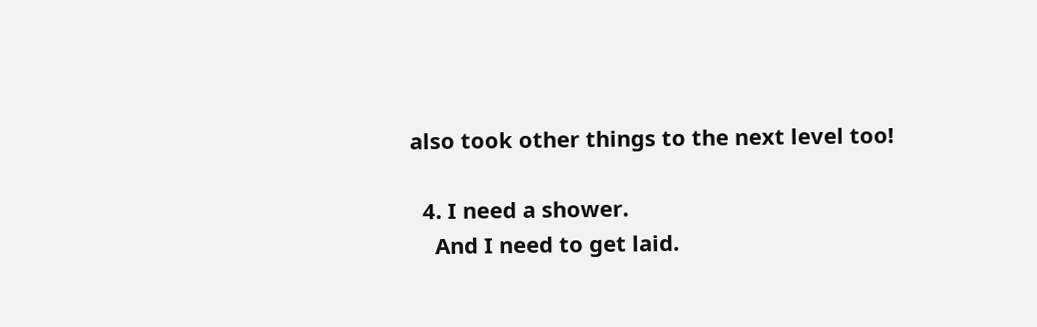also took other things to the next level too!

  4. I need a shower.
    And I need to get laid.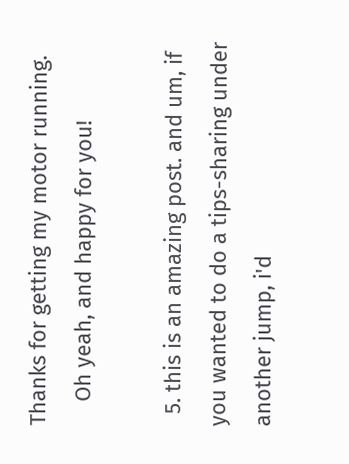Thanks for getting my motor running.
    Oh yeah, and happy for you!

  5. this is an amazing post. and um, if you wanted to do a tips-sharing under another jump, i'd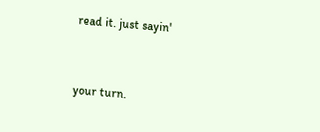read it. just sayin'


your turn.